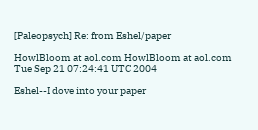[Paleopsych] Re: from Eshel/paper

HowlBloom at aol.com HowlBloom at aol.com
Tue Sep 21 07:24:41 UTC 2004

Eshel--I dove into your paper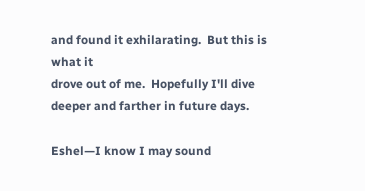and found it exhilarating.  But this is what it
drove out of me.  Hopefully I'll dive deeper and farther in future days.

Eshel—I know I may sound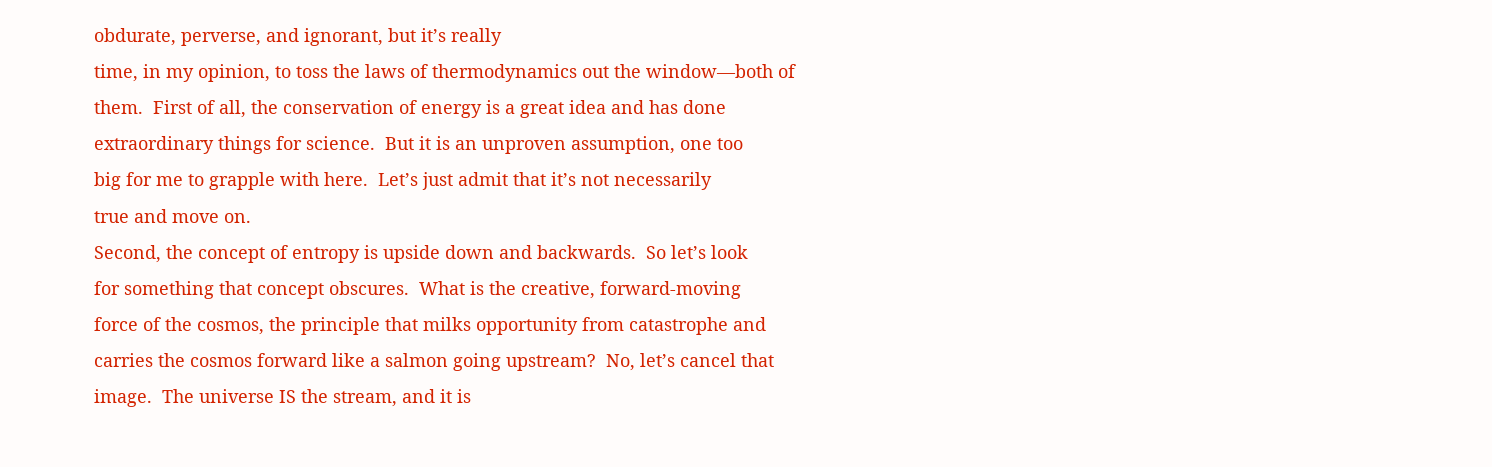obdurate, perverse, and ignorant, but it’s really
time, in my opinion, to toss the laws of thermodynamics out the window—both of
them.  First of all, the conservation of energy is a great idea and has done
extraordinary things for science.  But it is an unproven assumption, one too
big for me to grapple with here.  Let’s just admit that it’s not necessarily
true and move on.
Second, the concept of entropy is upside down and backwards.  So let’s look
for something that concept obscures.  What is the creative, forward-moving
force of the cosmos, the principle that milks opportunity from catastrophe and
carries the cosmos forward like a salmon going upstream?  No, let’s cancel that
image.  The universe IS the stream, and it is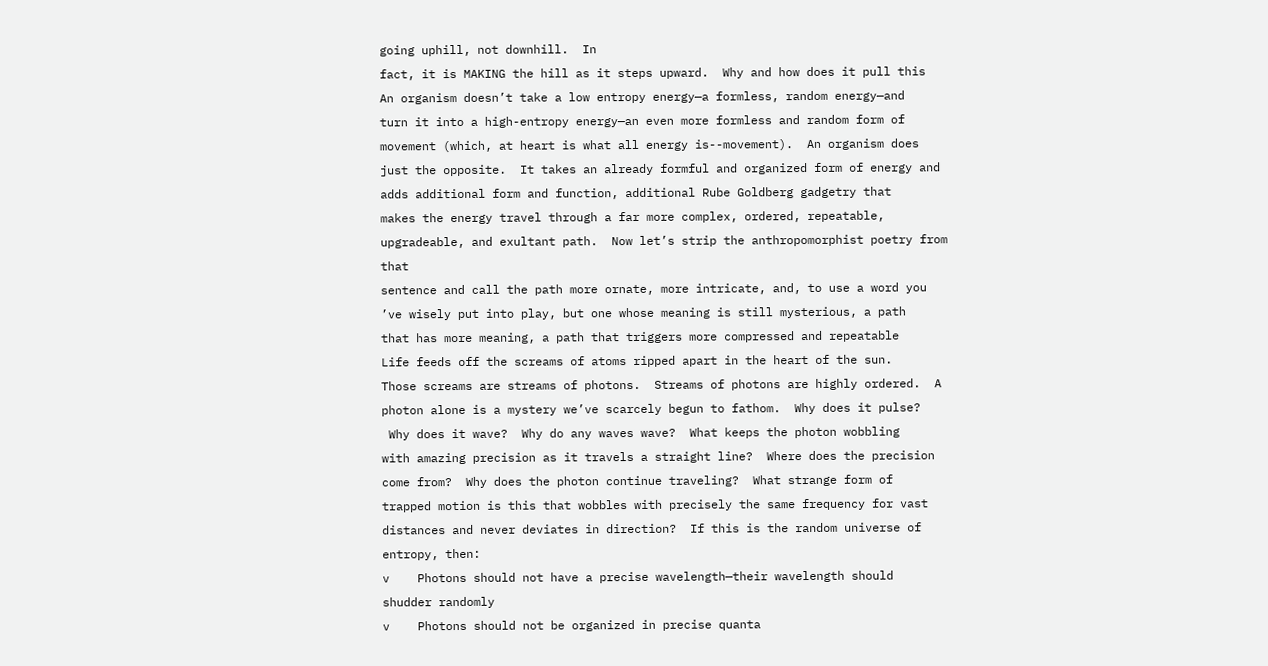going uphill, not downhill.  In
fact, it is MAKING the hill as it steps upward.  Why and how does it pull this
An organism doesn’t take a low entropy energy—a formless, random energy—and
turn it into a high-entropy energy—an even more formless and random form of
movement (which, at heart is what all energy is--movement).  An organism does
just the opposite.  It takes an already formful and organized form of energy and
adds additional form and function, additional Rube Goldberg gadgetry that
makes the energy travel through a far more complex, ordered, repeatable,
upgradeable, and exultant path.  Now let’s strip the anthropomorphist poetry from that
sentence and call the path more ornate, more intricate, and, to use a word you
’ve wisely put into play, but one whose meaning is still mysterious, a path
that has more meaning, a path that triggers more compressed and repeatable
Life feeds off the screams of atoms ripped apart in the heart of the sun.
Those screams are streams of photons.  Streams of photons are highly ordered.  A
photon alone is a mystery we’ve scarcely begun to fathom.  Why does it pulse?
 Why does it wave?  Why do any waves wave?  What keeps the photon wobbling
with amazing precision as it travels a straight line?  Where does the precision
come from?  Why does the photon continue traveling?  What strange form of
trapped motion is this that wobbles with precisely the same frequency for vast
distances and never deviates in direction?  If this is the random universe of
entropy, then:
v    Photons should not have a precise wavelength—their wavelength should
shudder randomly
v    Photons should not be organized in precise quanta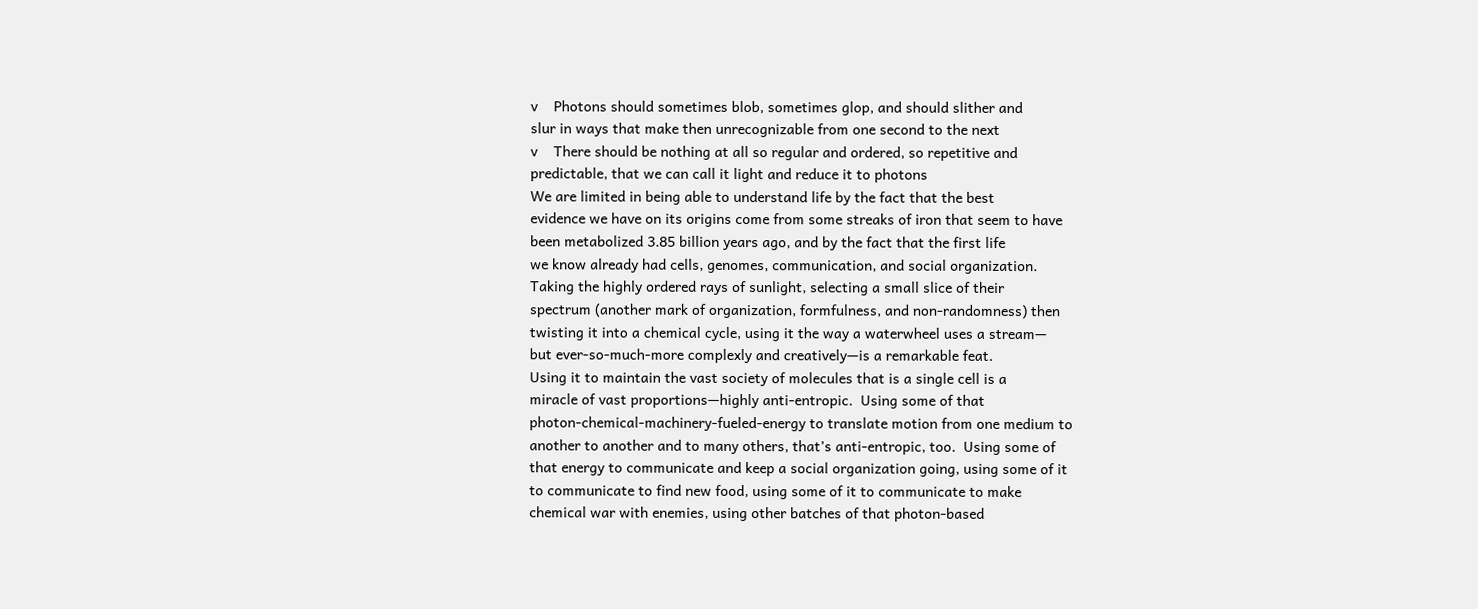v    Photons should sometimes blob, sometimes glop, and should slither and
slur in ways that make then unrecognizable from one second to the next
v    There should be nothing at all so regular and ordered, so repetitive and
predictable, that we can call it light and reduce it to photons
We are limited in being able to understand life by the fact that the best
evidence we have on its origins come from some streaks of iron that seem to have
been metabolized 3.85 billion years ago, and by the fact that the first life
we know already had cells, genomes, communication, and social organization.
Taking the highly ordered rays of sunlight, selecting a small slice of their
spectrum (another mark of organization, formfulness, and non-randomness) then
twisting it into a chemical cycle, using it the way a waterwheel uses a stream—
but ever-so-much-more complexly and creatively—is a remarkable feat.
Using it to maintain the vast society of molecules that is a single cell is a
miracle of vast proportions—highly anti-entropic.  Using some of that
photon-chemical-machinery-fueled-energy to translate motion from one medium to
another to another and to many others, that’s anti-entropic, too.  Using some of
that energy to communicate and keep a social organization going, using some of it
to communicate to find new food, using some of it to communicate to make
chemical war with enemies, using other batches of that photon-based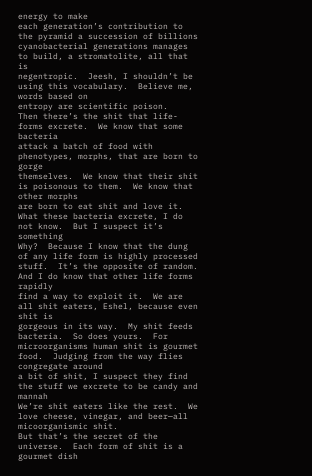energy to make
each generation’s contribution to the pyramid a succession of billions
cyanobacterial generations manages to build, a stromatolite, all that is
negentropic.  Jeesh, I shouldn’t be using this vocabulary.  Believe me, words based on
entropy are scientific poison.
Then there’s the shit that life-forms excrete.  We know that some bacteria
attack a batch of food with phenotypes, morphs, that are born to gorge
themselves.  We know that their shit is poisonous to them.  We know that other morphs
are born to eat shit and love it.
What these bacteria excrete, I do not know.  But I suspect it’s something
Why?  Because I know that the dung of any life form is highly processed
stuff.  It’s the opposite of random.  And I do know that other life forms rapidly
find a way to exploit it.  We are all shit eaters, Eshel, because even shit is
gorgeous in its way.  My shit feeds bacteria.  So does yours.  For
microorganisms human shit is gourmet food.  Judging from the way flies congregate around
a bit of shit, I suspect they find the stuff we excrete to be candy and mannah
We’re shit eaters like the rest.  We love cheese, vinegar, and beer—all
micoorganismic shit.
But that’s the secret of the universe.  Each form of shit is a gourmet dish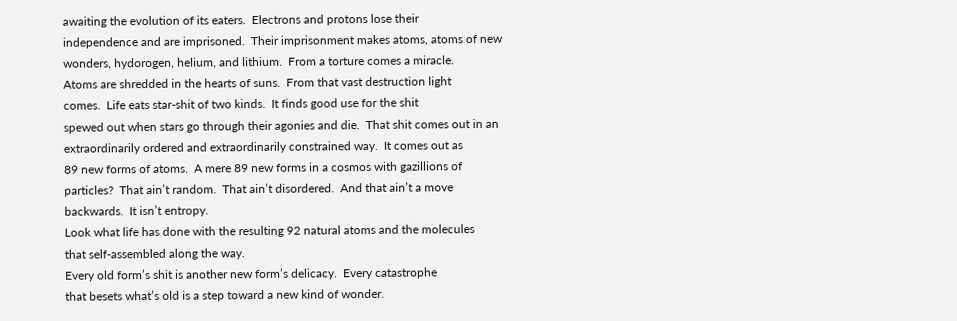awaiting the evolution of its eaters.  Electrons and protons lose their
independence and are imprisoned.  Their imprisonment makes atoms, atoms of new
wonders, hydorogen, helium, and lithium.  From a torture comes a miracle.
Atoms are shredded in the hearts of suns.  From that vast destruction light
comes.  Life eats star-shit of two kinds.  It finds good use for the shit
spewed out when stars go through their agonies and die.  That shit comes out in an
extraordinarily ordered and extraordinarily constrained way.  It comes out as
89 new forms of atoms.  A mere 89 new forms in a cosmos with gazillions of
particles?  That ain’t random.  That ain’t disordered.  And that ain’t a move
backwards.  It isn’t entropy.
Look what life has done with the resulting 92 natural atoms and the molecules
that self-assembled along the way.
Every old form’s shit is another new form’s delicacy.  Every catastrophe
that besets what’s old is a step toward a new kind of wonder.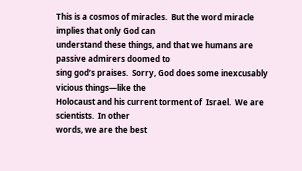This is a cosmos of miracles.  But the word miracle implies that only God can
understand these things, and that we humans are passive admirers doomed to
sing god’s praises.  Sorry, God does some inexcusably vicious things—like the
Holocaust and his current torment of  Israel.  We are scientists.  In other
words, we are the best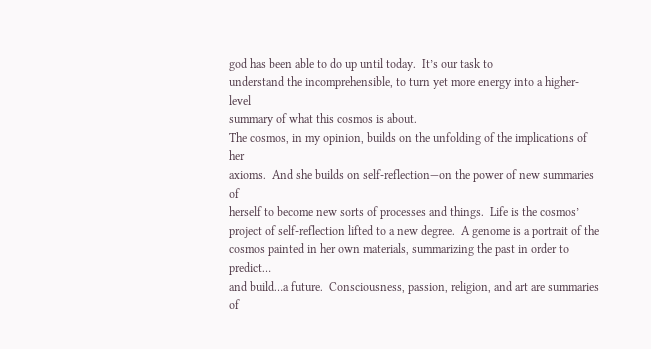god has been able to do up until today.  It’s our task to
understand the incomprehensible, to turn yet more energy into a higher-level
summary of what this cosmos is about.
The cosmos, in my opinion, builds on the unfolding of the implications of her
axioms.  And she builds on self-reflection—on the power of new summaries of
herself to become new sorts of processes and things.  Life is the cosmos’
project of self-reflection lifted to a new degree.  A genome is a portrait of the
cosmos painted in her own materials, summarizing the past in order to predict…
and build…a future.  Consciousness, passion, religion, and art are summaries of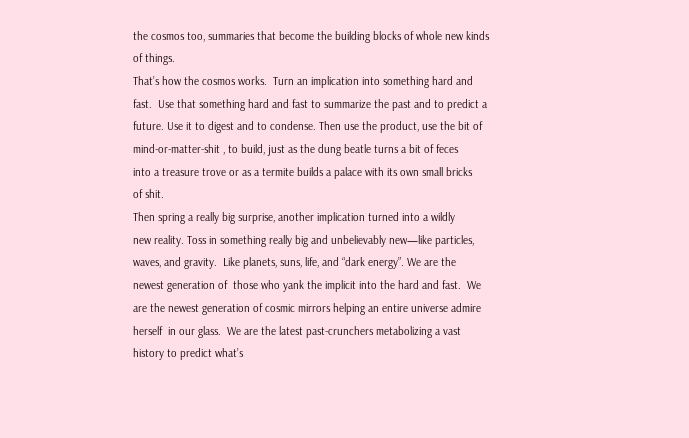the cosmos too, summaries that become the building blocks of whole new kinds
of things.
That’s how the cosmos works.  Turn an implication into something hard and
fast.  Use that something hard and fast to summarize the past and to predict a
future. Use it to digest and to condense. Then use the product, use the bit of
mind-or-matter-shit , to build, just as the dung beatle turns a bit of feces
into a treasure trove or as a termite builds a palace with its own small bricks
of shit.
Then spring a really big surprise, another implication turned into a wildly
new reality. Toss in something really big and unbelievably new—like particles,
waves, and gravity.  Like planets, suns, life, and “dark energy”. We are the
newest generation of  those who yank the implicit into the hard and fast.  We
are the newest generation of cosmic mirrors helping an entire universe admire
herself  in our glass.  We are the latest past-crunchers metabolizing a vast
history to predict what’s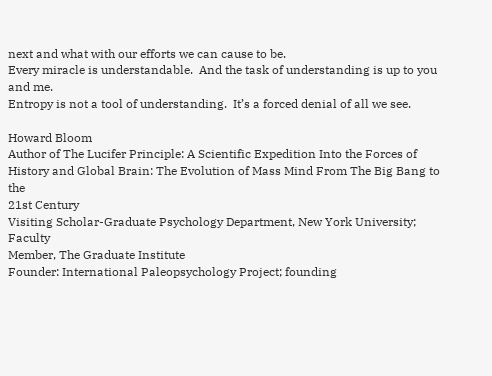next and what with our efforts we can cause to be.
Every miracle is understandable.  And the task of understanding is up to you
and me.
Entropy is not a tool of understanding.  It’s a forced denial of all we see.

Howard Bloom
Author of The Lucifer Principle: A Scientific Expedition Into the Forces of
History and Global Brain: The Evolution of Mass Mind From The Big Bang to the
21st Century
Visiting Scholar-Graduate Psychology Department, New York University; Faculty
Member, The Graduate Institute
Founder: International Paleopsychology Project; founding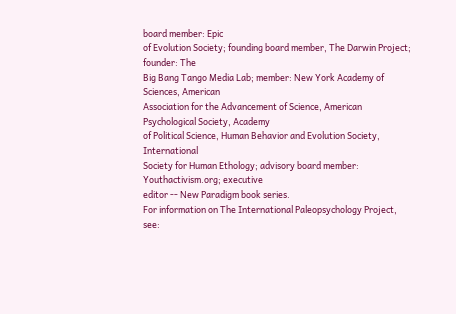board member: Epic
of Evolution Society; founding board member, The Darwin Project; founder: The
Big Bang Tango Media Lab; member: New York Academy of Sciences, American
Association for the Advancement of Science, American Psychological Society, Academy
of Political Science, Human Behavior and Evolution Society, International
Society for Human Ethology; advisory board member: Youthactivism.org; executive
editor -- New Paradigm book series.
For information on The International Paleopsychology Project, see: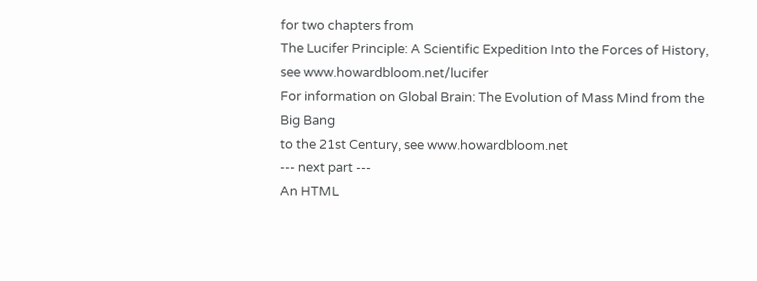for two chapters from
The Lucifer Principle: A Scientific Expedition Into the Forces of History,
see www.howardbloom.net/lucifer
For information on Global Brain: The Evolution of Mass Mind from the Big Bang
to the 21st Century, see www.howardbloom.net
--- next part ---
An HTML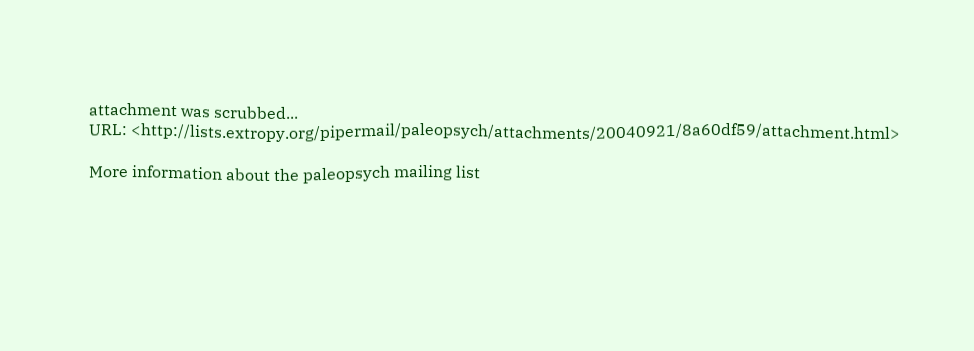attachment was scrubbed...
URL: <http://lists.extropy.org/pipermail/paleopsych/attachments/20040921/8a60df59/attachment.html>

More information about the paleopsych mailing list